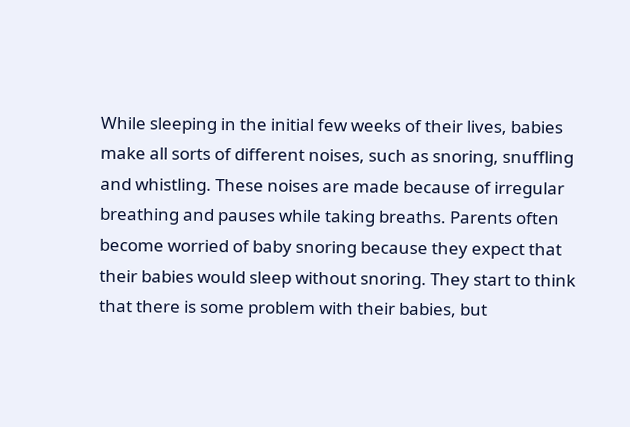While sleeping in the initial few weeks of their lives, babies make all sorts of different noises, such as snoring, snuffling and whistling. These noises are made because of irregular breathing and pauses while taking breaths. Parents often become worried of baby snoring because they expect that their babies would sleep without snoring. They start to think that there is some problem with their babies, but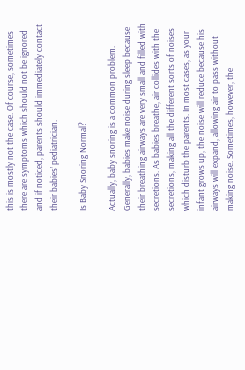this is mostly not the case. Of course, sometimes there are symptoms which should not be ignored and if noticed, parents should immediately contact their babies’ pediatrician.

Is Baby Snoring Normal?

Actually, baby snoring is a common problem. Generally, babies make noise during sleep because their breathing airways are very small and filled with secretions. As babies breathe, air collides with the secretions, making all the different sorts of noises which disturb the parents. In most cases, as your infant grows up, the noise will reduce because his airways will expand, allowing air to pass without making noise. Sometimes, however, the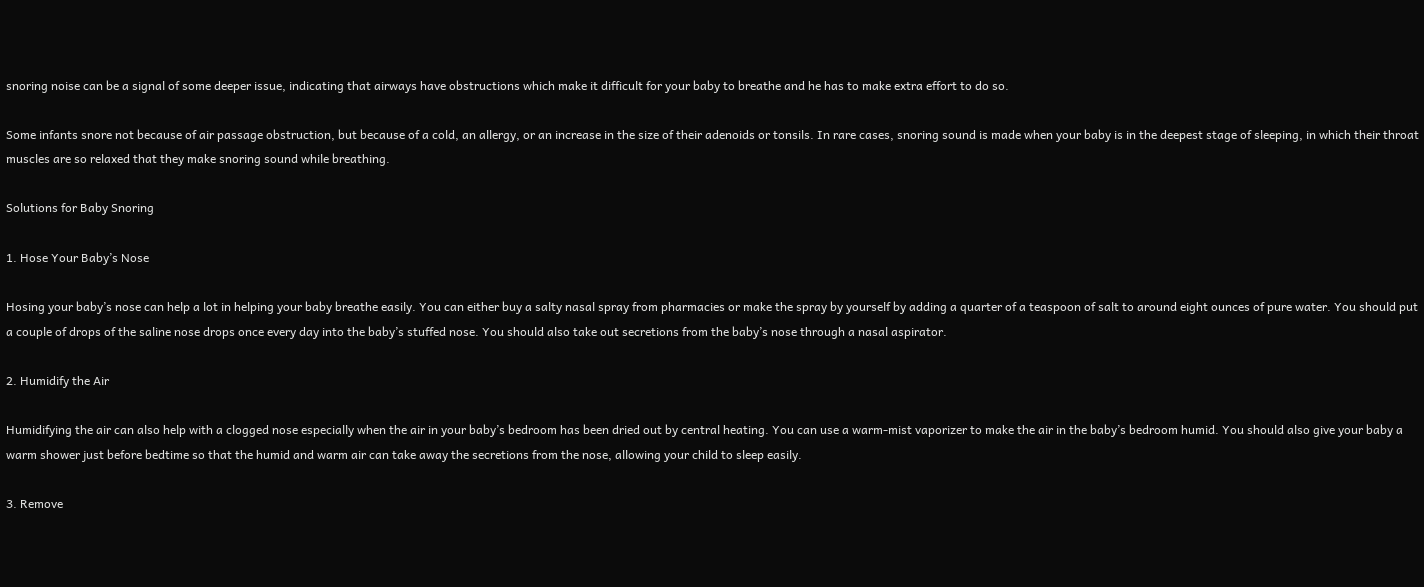snoring noise can be a signal of some deeper issue, indicating that airways have obstructions which make it difficult for your baby to breathe and he has to make extra effort to do so.

Some infants snore not because of air passage obstruction, but because of a cold, an allergy, or an increase in the size of their adenoids or tonsils. In rare cases, snoring sound is made when your baby is in the deepest stage of sleeping, in which their throat muscles are so relaxed that they make snoring sound while breathing.

Solutions for Baby Snoring

1. Hose Your Baby’s Nose

Hosing your baby’s nose can help a lot in helping your baby breathe easily. You can either buy a salty nasal spray from pharmacies or make the spray by yourself by adding a quarter of a teaspoon of salt to around eight ounces of pure water. You should put a couple of drops of the saline nose drops once every day into the baby’s stuffed nose. You should also take out secretions from the baby’s nose through a nasal aspirator.

2. Humidify the Air

Humidifying the air can also help with a clogged nose especially when the air in your baby’s bedroom has been dried out by central heating. You can use a warm-mist vaporizer to make the air in the baby’s bedroom humid. You should also give your baby a warm shower just before bedtime so that the humid and warm air can take away the secretions from the nose, allowing your child to sleep easily.

3. Remove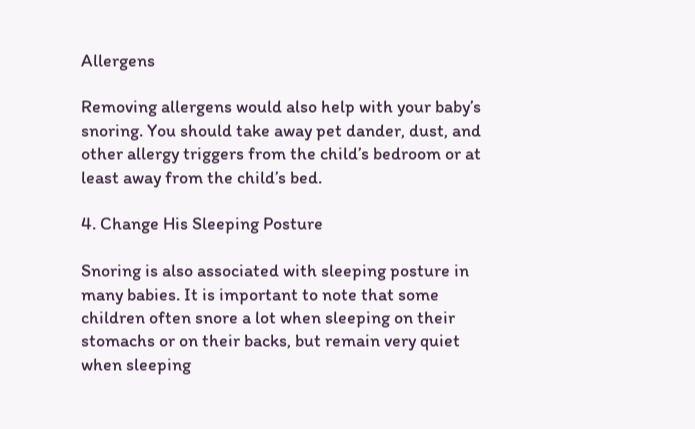Allergens

Removing allergens would also help with your baby’s snoring. You should take away pet dander, dust, and other allergy triggers from the child’s bedroom or at least away from the child’s bed.

4. Change His Sleeping Posture

Snoring is also associated with sleeping posture in many babies. It is important to note that some children often snore a lot when sleeping on their stomachs or on their backs, but remain very quiet when sleeping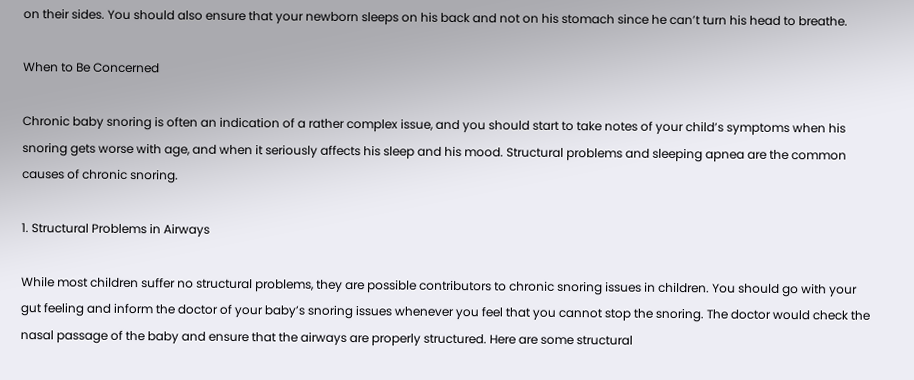on their sides. You should also ensure that your newborn sleeps on his back and not on his stomach since he can’t turn his head to breathe.

When to Be Concerned

Chronic baby snoring is often an indication of a rather complex issue, and you should start to take notes of your child’s symptoms when his snoring gets worse with age, and when it seriously affects his sleep and his mood. Structural problems and sleeping apnea are the common causes of chronic snoring.

1. Structural Problems in Airways

While most children suffer no structural problems, they are possible contributors to chronic snoring issues in children. You should go with your gut feeling and inform the doctor of your baby’s snoring issues whenever you feel that you cannot stop the snoring. The doctor would check the nasal passage of the baby and ensure that the airways are properly structured. Here are some structural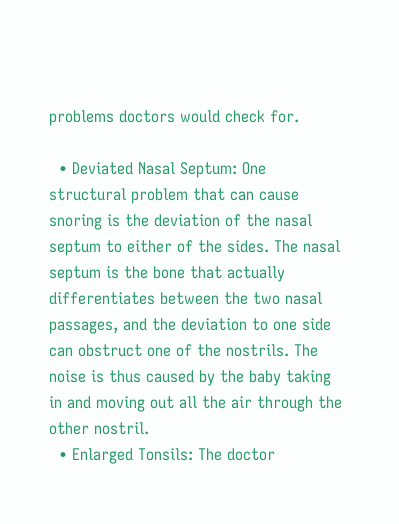problems doctors would check for.

  • Deviated Nasal Septum: One structural problem that can cause snoring is the deviation of the nasal septum to either of the sides. The nasal septum is the bone that actually differentiates between the two nasal passages, and the deviation to one side can obstruct one of the nostrils. The noise is thus caused by the baby taking in and moving out all the air through the other nostril.
  • Enlarged Tonsils: The doctor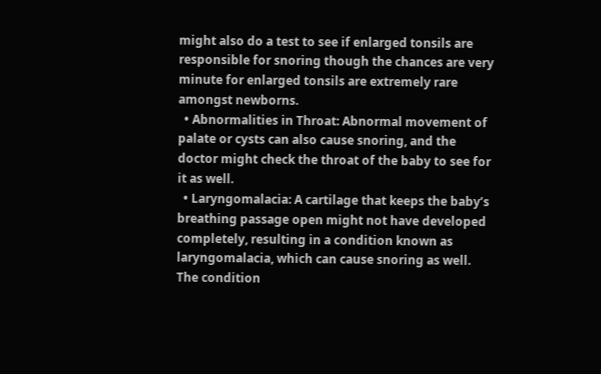might also do a test to see if enlarged tonsils are responsible for snoring though the chances are very minute for enlarged tonsils are extremely rare amongst newborns.
  • Abnormalities in Throat: Abnormal movement of palate or cysts can also cause snoring, and the doctor might check the throat of the baby to see for it as well.
  • Laryngomalacia: A cartilage that keeps the baby’s breathing passage open might not have developed completely, resulting in a condition known as laryngomalacia, which can cause snoring as well. The condition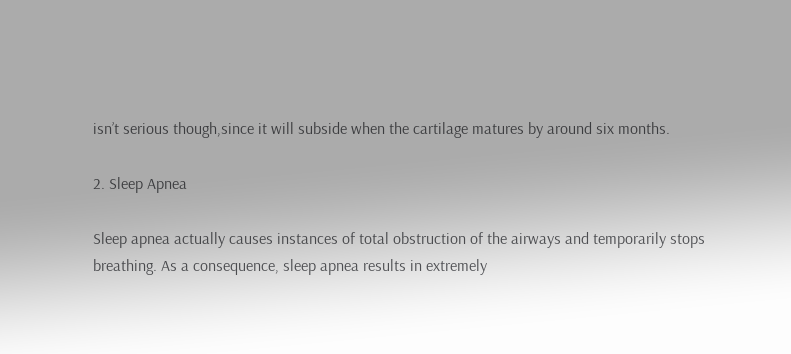isn’t serious though,since it will subside when the cartilage matures by around six months.

2. Sleep Apnea

Sleep apnea actually causes instances of total obstruction of the airways and temporarily stops breathing. As a consequence, sleep apnea results in extremely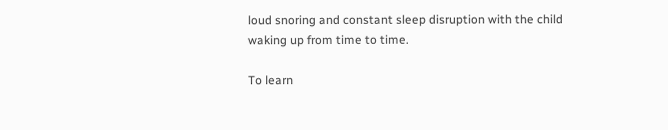loud snoring and constant sleep disruption with the child waking up from time to time.

To learn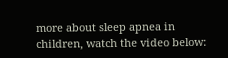more about sleep apnea in children, watch the video below: